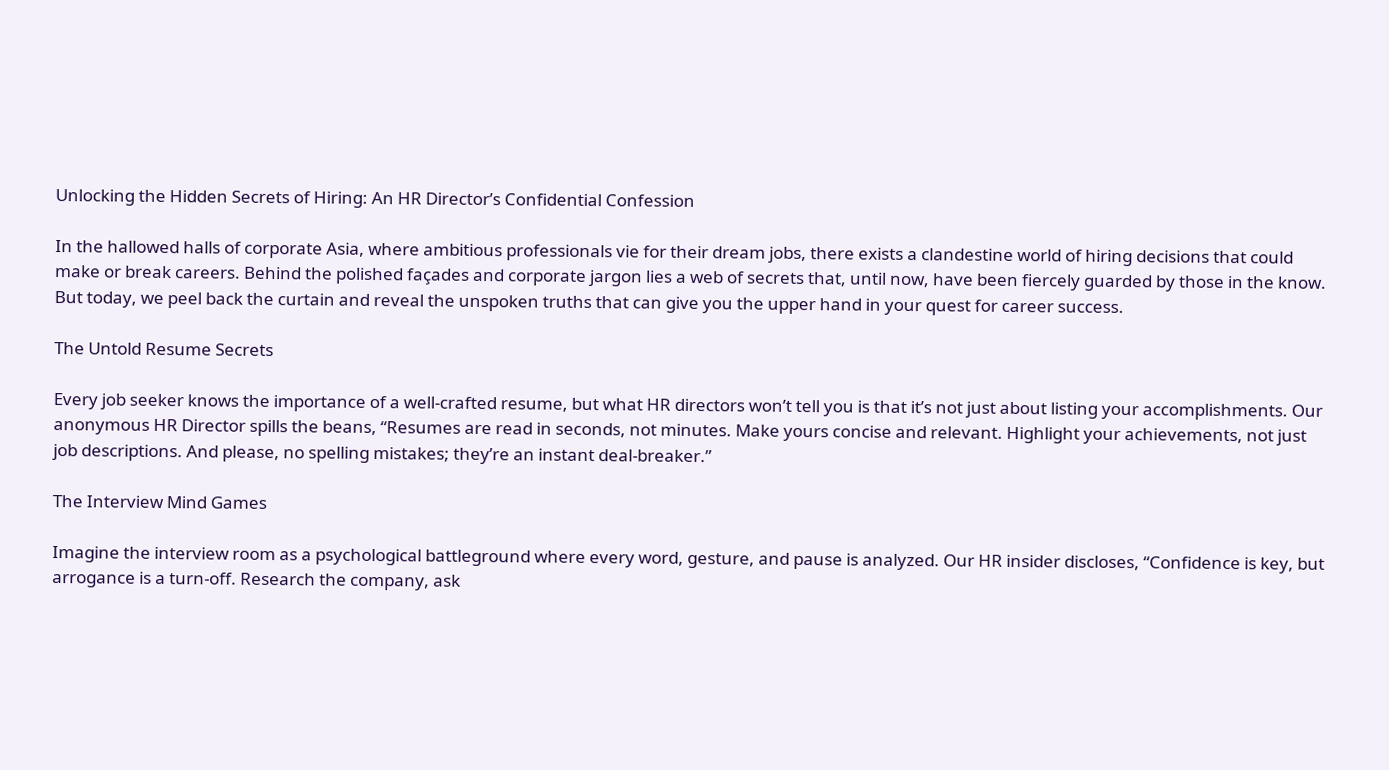Unlocking the Hidden Secrets of Hiring: An HR Director’s Confidential Confession

In the hallowed halls of corporate Asia, where ambitious professionals vie for their dream jobs, there exists a clandestine world of hiring decisions that could make or break careers. Behind the polished façades and corporate jargon lies a web of secrets that, until now, have been fiercely guarded by those in the know. But today, we peel back the curtain and reveal the unspoken truths that can give you the upper hand in your quest for career success.

The Untold Resume Secrets

Every job seeker knows the importance of a well-crafted resume, but what HR directors won’t tell you is that it’s not just about listing your accomplishments. Our anonymous HR Director spills the beans, “Resumes are read in seconds, not minutes. Make yours concise and relevant. Highlight your achievements, not just job descriptions. And please, no spelling mistakes; they’re an instant deal-breaker.”

The Interview Mind Games

Imagine the interview room as a psychological battleground where every word, gesture, and pause is analyzed. Our HR insider discloses, “Confidence is key, but arrogance is a turn-off. Research the company, ask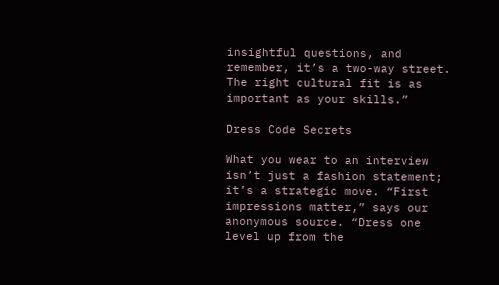insightful questions, and remember, it’s a two-way street. The right cultural fit is as important as your skills.”

Dress Code Secrets

What you wear to an interview isn’t just a fashion statement; it’s a strategic move. “First impressions matter,” says our anonymous source. “Dress one level up from the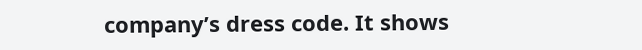company’s dress code. It shows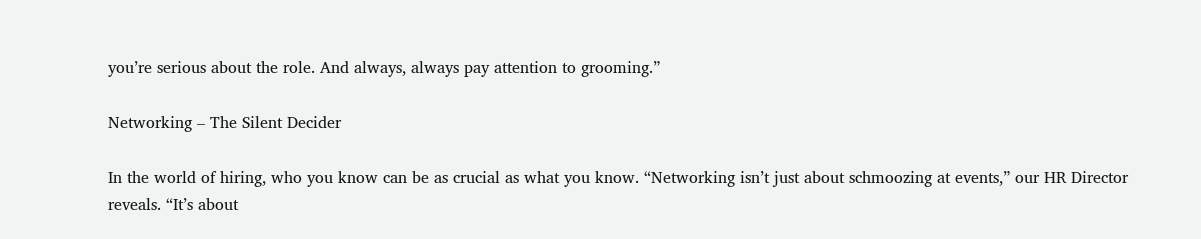you’re serious about the role. And always, always pay attention to grooming.”

Networking – The Silent Decider

In the world of hiring, who you know can be as crucial as what you know. “Networking isn’t just about schmoozing at events,” our HR Director reveals. “It’s about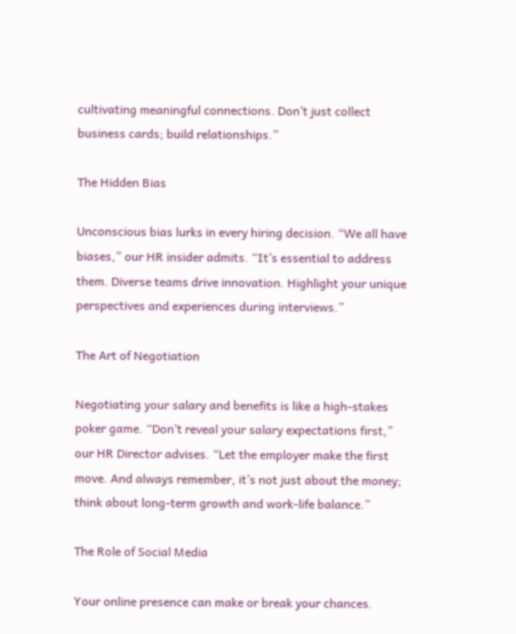cultivating meaningful connections. Don’t just collect business cards; build relationships.”

The Hidden Bias

Unconscious bias lurks in every hiring decision. “We all have biases,” our HR insider admits. “It’s essential to address them. Diverse teams drive innovation. Highlight your unique perspectives and experiences during interviews.”

The Art of Negotiation

Negotiating your salary and benefits is like a high-stakes poker game. “Don’t reveal your salary expectations first,” our HR Director advises. “Let the employer make the first move. And always remember, it’s not just about the money; think about long-term growth and work-life balance.”

The Role of Social Media

Your online presence can make or break your chances.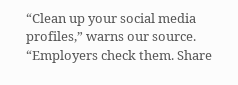“Clean up your social media profiles,” warns our source. “Employers check them. Share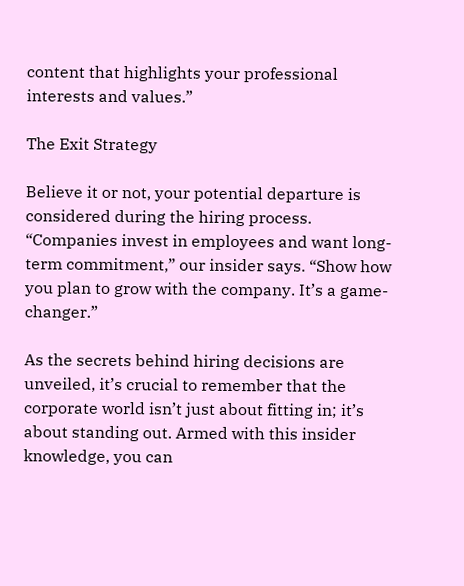content that highlights your professional interests and values.”

The Exit Strategy

Believe it or not, your potential departure is considered during the hiring process. “Companies invest in employees and want long-term commitment,” our insider says. “Show how you plan to grow with the company. It’s a game-changer.”

As the secrets behind hiring decisions are unveiled, it’s crucial to remember that the corporate world isn’t just about fitting in; it’s about standing out. Armed with this insider knowledge, you can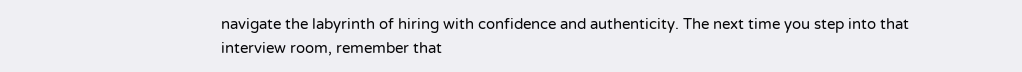navigate the labyrinth of hiring with confidence and authenticity. The next time you step into that interview room, remember that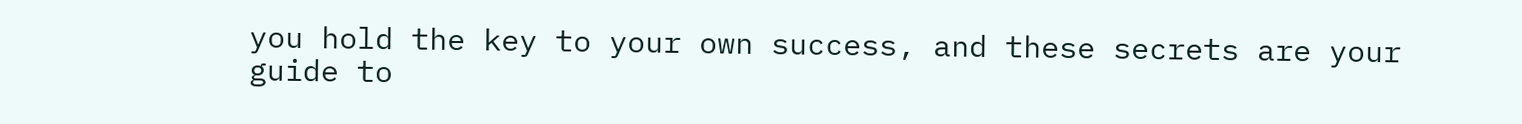you hold the key to your own success, and these secrets are your guide to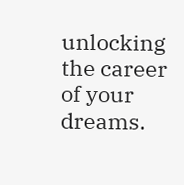unlocking the career of your dreams.